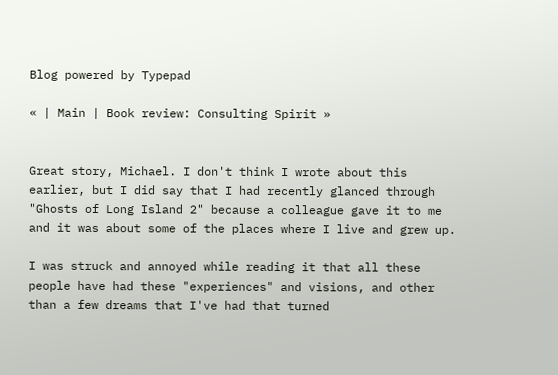Blog powered by Typepad

« | Main | Book review: Consulting Spirit »


Great story, Michael. I don't think I wrote about this earlier, but I did say that I had recently glanced through "Ghosts of Long Island 2" because a colleague gave it to me and it was about some of the places where I live and grew up.

I was struck and annoyed while reading it that all these people have had these "experiences" and visions, and other than a few dreams that I've had that turned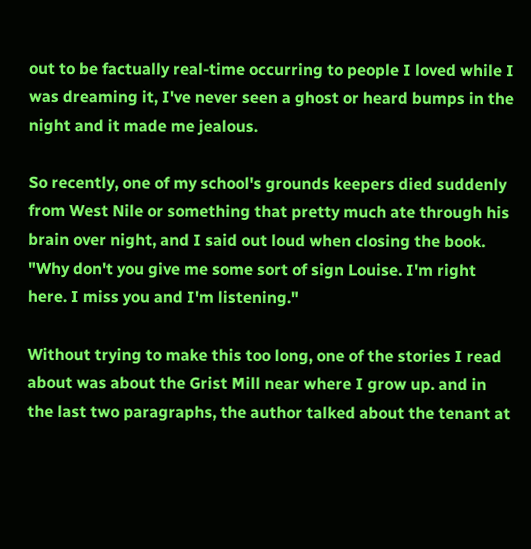out to be factually real-time occurring to people I loved while I was dreaming it, I've never seen a ghost or heard bumps in the night and it made me jealous.

So recently, one of my school's grounds keepers died suddenly from West Nile or something that pretty much ate through his brain over night, and I said out loud when closing the book. "Why don't you give me some sort of sign Louise. I'm right here. I miss you and I'm listening."

Without trying to make this too long, one of the stories I read about was about the Grist Mill near where I grow up. and in the last two paragraphs, the author talked about the tenant at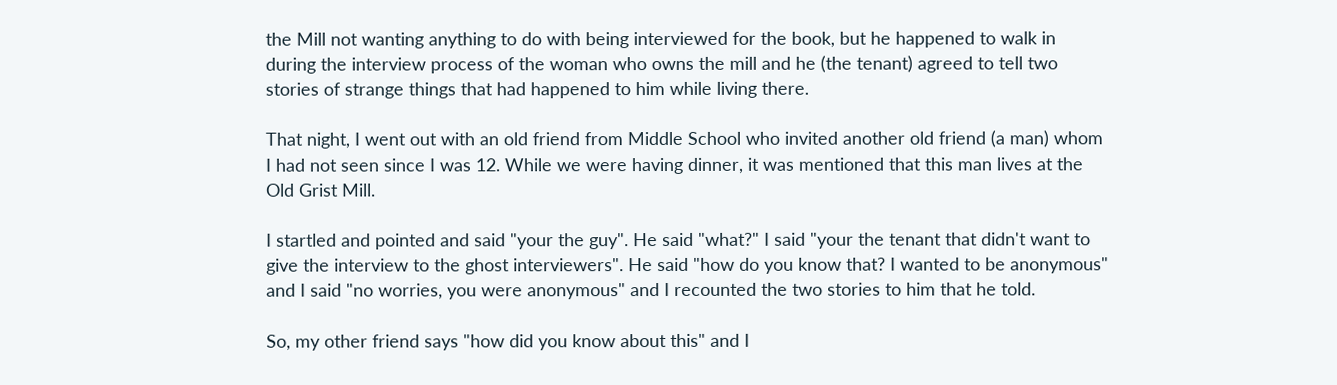the Mill not wanting anything to do with being interviewed for the book, but he happened to walk in during the interview process of the woman who owns the mill and he (the tenant) agreed to tell two stories of strange things that had happened to him while living there.

That night, I went out with an old friend from Middle School who invited another old friend (a man) whom I had not seen since I was 12. While we were having dinner, it was mentioned that this man lives at the Old Grist Mill.

I startled and pointed and said "your the guy". He said "what?" I said "your the tenant that didn't want to give the interview to the ghost interviewers". He said "how do you know that? I wanted to be anonymous" and I said "no worries, you were anonymous" and I recounted the two stories to him that he told.

So, my other friend says "how did you know about this" and I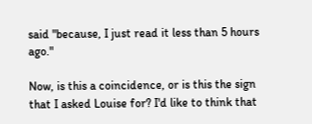said "because, I just read it less than 5 hours ago."

Now, is this a coincidence, or is this the sign that I asked Louise for? I'd like to think that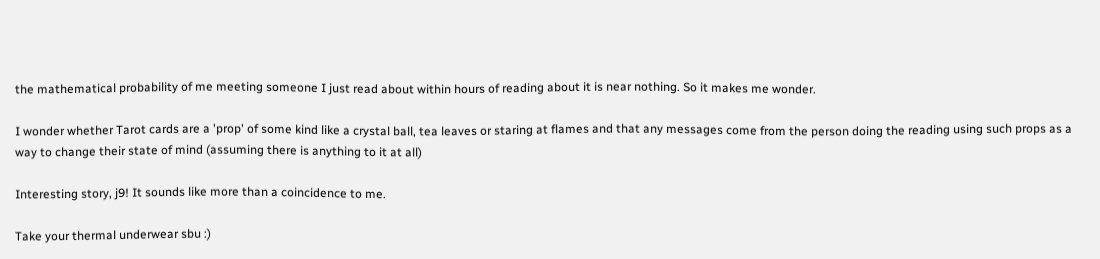the mathematical probability of me meeting someone I just read about within hours of reading about it is near nothing. So it makes me wonder.

I wonder whether Tarot cards are a 'prop' of some kind like a crystal ball, tea leaves or staring at flames and that any messages come from the person doing the reading using such props as a way to change their state of mind (assuming there is anything to it at all)

Interesting story, j9! It sounds like more than a coincidence to me.

Take your thermal underwear sbu :)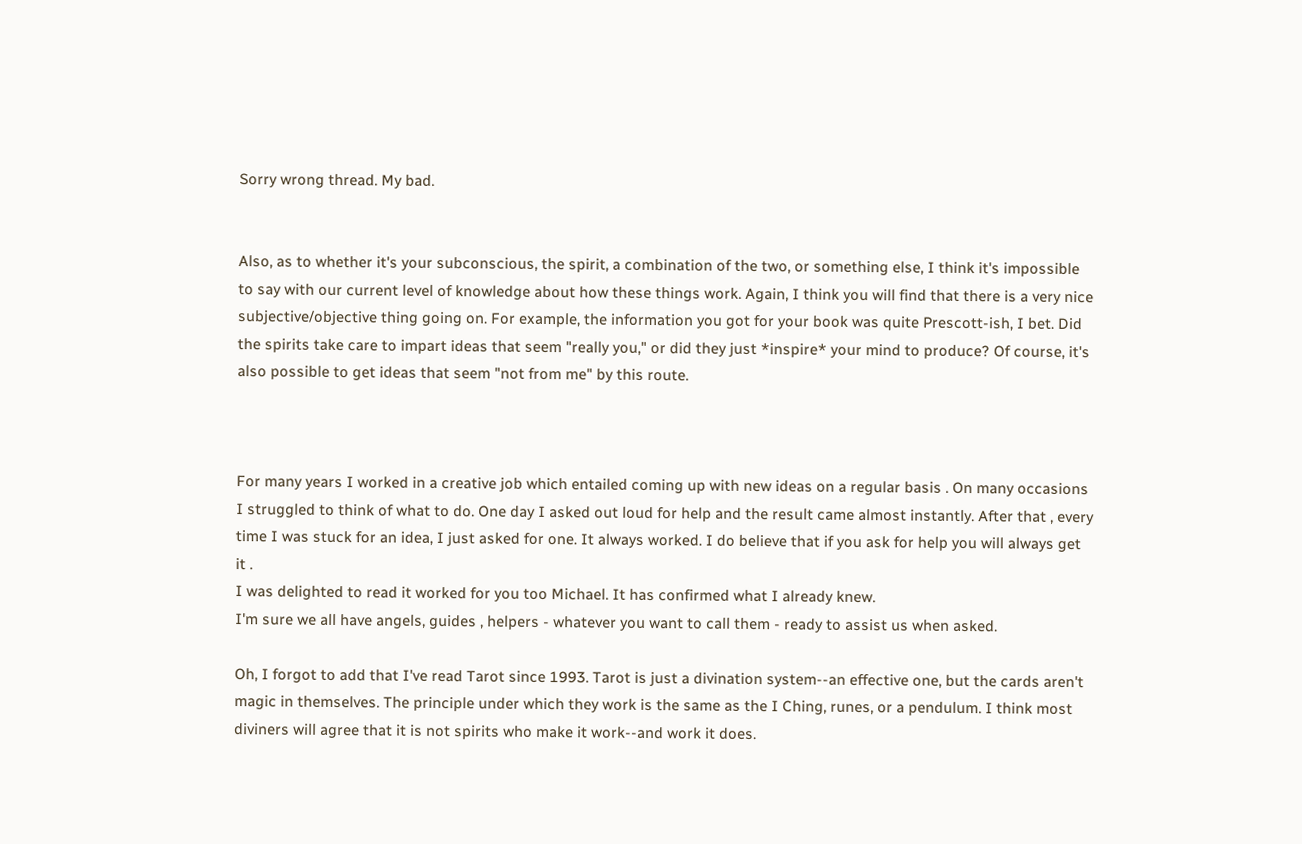Sorry wrong thread. My bad.


Also, as to whether it's your subconscious, the spirit, a combination of the two, or something else, I think it's impossible to say with our current level of knowledge about how these things work. Again, I think you will find that there is a very nice subjective/objective thing going on. For example, the information you got for your book was quite Prescott-ish, I bet. Did the spirits take care to impart ideas that seem "really you," or did they just *inspire* your mind to produce? Of course, it's also possible to get ideas that seem "not from me" by this route.



For many years I worked in a creative job which entailed coming up with new ideas on a regular basis . On many occasions I struggled to think of what to do. One day I asked out loud for help and the result came almost instantly. After that , every time I was stuck for an idea, I just asked for one. It always worked. I do believe that if you ask for help you will always get it .
I was delighted to read it worked for you too Michael. It has confirmed what I already knew.
I'm sure we all have angels, guides , helpers - whatever you want to call them - ready to assist us when asked.

Oh, I forgot to add that I've read Tarot since 1993. Tarot is just a divination system--an effective one, but the cards aren't magic in themselves. The principle under which they work is the same as the I Ching, runes, or a pendulum. I think most diviners will agree that it is not spirits who make it work--and work it does.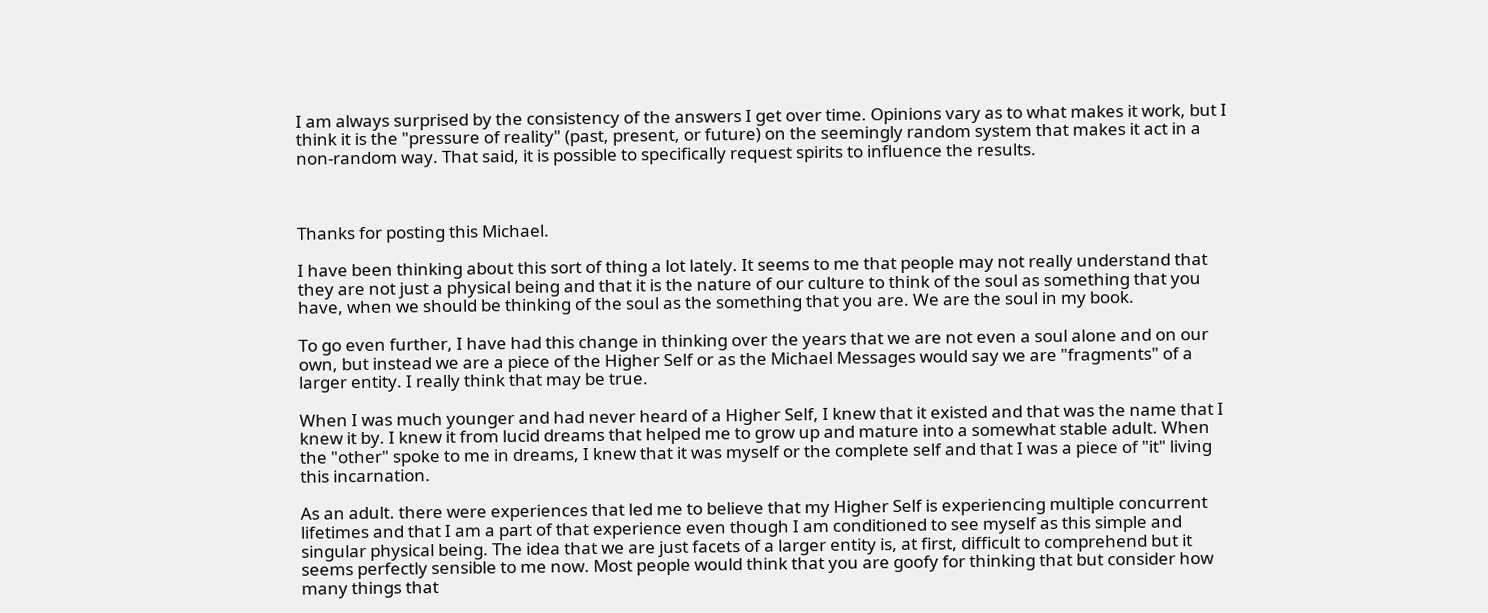I am always surprised by the consistency of the answers I get over time. Opinions vary as to what makes it work, but I think it is the "pressure of reality" (past, present, or future) on the seemingly random system that makes it act in a non-random way. That said, it is possible to specifically request spirits to influence the results.



Thanks for posting this Michael.

I have been thinking about this sort of thing a lot lately. It seems to me that people may not really understand that they are not just a physical being and that it is the nature of our culture to think of the soul as something that you have, when we should be thinking of the soul as the something that you are. We are the soul in my book.

To go even further, I have had this change in thinking over the years that we are not even a soul alone and on our own, but instead we are a piece of the Higher Self or as the Michael Messages would say we are "fragments" of a larger entity. I really think that may be true.

When I was much younger and had never heard of a Higher Self, I knew that it existed and that was the name that I knew it by. I knew it from lucid dreams that helped me to grow up and mature into a somewhat stable adult. When the "other" spoke to me in dreams, I knew that it was myself or the complete self and that I was a piece of "it" living this incarnation.

As an adult. there were experiences that led me to believe that my Higher Self is experiencing multiple concurrent lifetimes and that I am a part of that experience even though I am conditioned to see myself as this simple and singular physical being. The idea that we are just facets of a larger entity is, at first, difficult to comprehend but it seems perfectly sensible to me now. Most people would think that you are goofy for thinking that but consider how many things that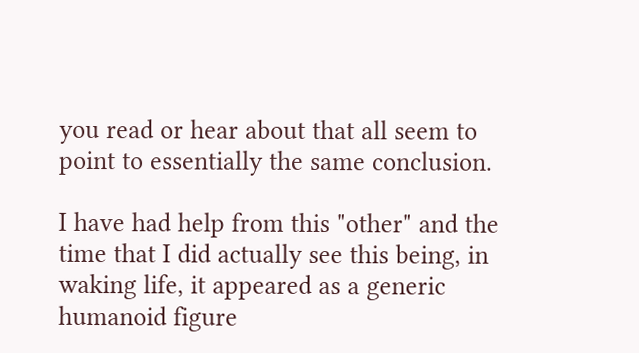you read or hear about that all seem to point to essentially the same conclusion.

I have had help from this "other" and the time that I did actually see this being, in waking life, it appeared as a generic humanoid figure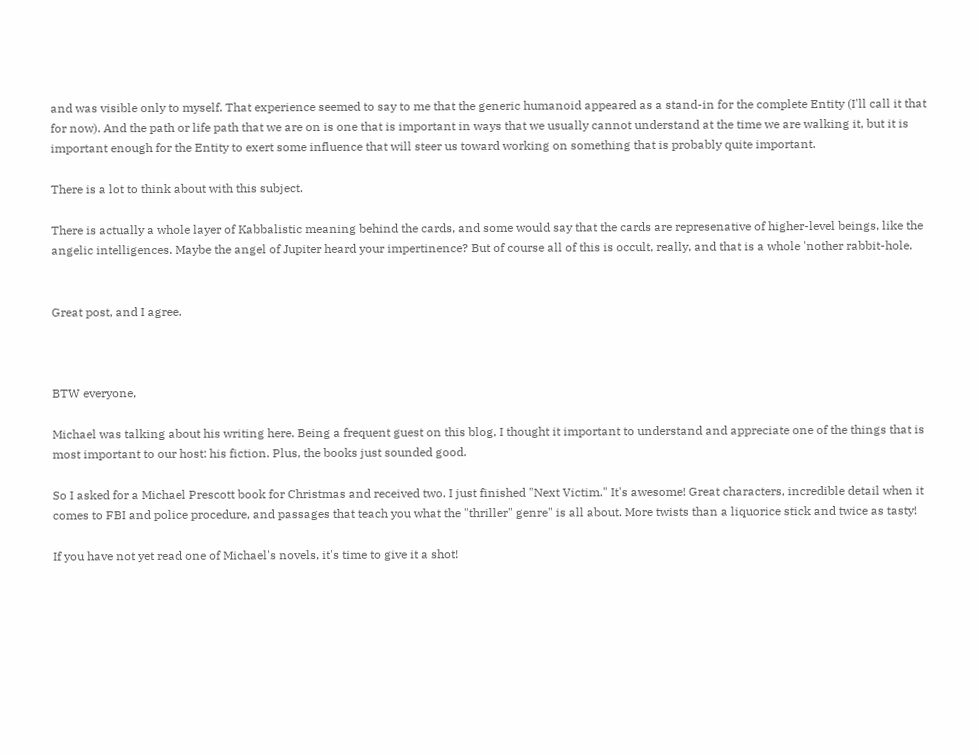and was visible only to myself. That experience seemed to say to me that the generic humanoid appeared as a stand-in for the complete Entity (I'll call it that for now). And the path or life path that we are on is one that is important in ways that we usually cannot understand at the time we are walking it, but it is important enough for the Entity to exert some influence that will steer us toward working on something that is probably quite important.

There is a lot to think about with this subject.

There is actually a whole layer of Kabbalistic meaning behind the cards, and some would say that the cards are represenative of higher-level beings, like the angelic intelligences. Maybe the angel of Jupiter heard your impertinence? But of course all of this is occult, really, and that is a whole 'nother rabbit-hole.


Great post, and I agree.



BTW everyone,

Michael was talking about his writing here. Being a frequent guest on this blog, I thought it important to understand and appreciate one of the things that is most important to our host: his fiction. Plus, the books just sounded good.

So I asked for a Michael Prescott book for Christmas and received two. I just finished "Next Victim." It's awesome! Great characters, incredible detail when it comes to FBI and police procedure, and passages that teach you what the "thriller" genre" is all about. More twists than a liquorice stick and twice as tasty!

If you have not yet read one of Michael's novels, it's time to give it a shot!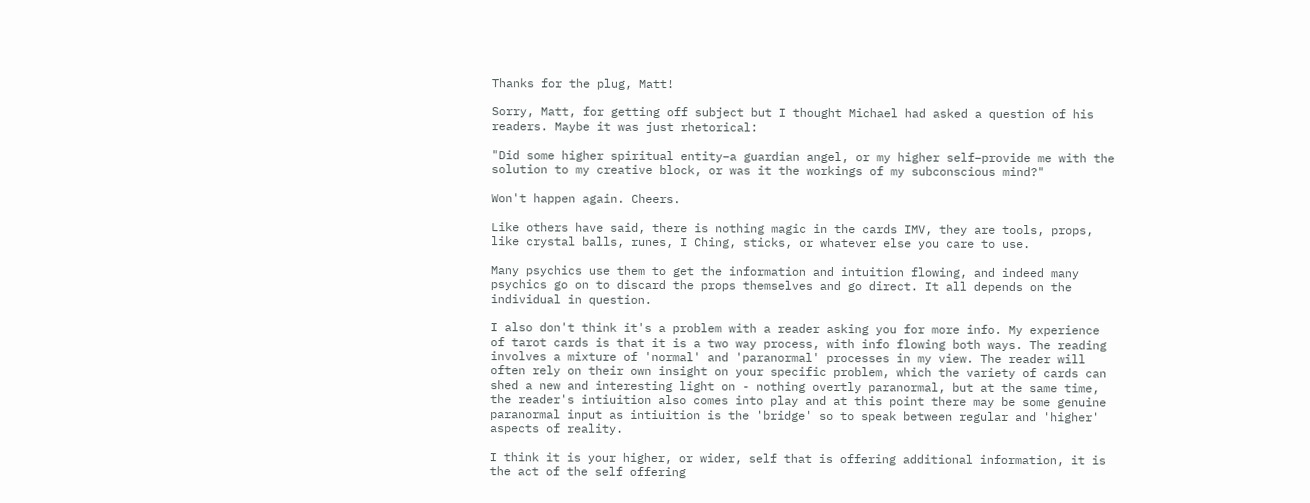Thanks for the plug, Matt!

Sorry, Matt, for getting off subject but I thought Michael had asked a question of his readers. Maybe it was just rhetorical:

"Did some higher spiritual entity–a guardian angel, or my higher self–provide me with the solution to my creative block, or was it the workings of my subconscious mind?"

Won't happen again. Cheers.

Like others have said, there is nothing magic in the cards IMV, they are tools, props, like crystal balls, runes, I Ching, sticks, or whatever else you care to use.

Many psychics use them to get the information and intuition flowing, and indeed many psychics go on to discard the props themselves and go direct. It all depends on the individual in question.

I also don't think it's a problem with a reader asking you for more info. My experience of tarot cards is that it is a two way process, with info flowing both ways. The reading involves a mixture of 'normal' and 'paranormal' processes in my view. The reader will often rely on their own insight on your specific problem, which the variety of cards can shed a new and interesting light on - nothing overtly paranormal, but at the same time, the reader's intiuition also comes into play and at this point there may be some genuine paranormal input as intiuition is the 'bridge' so to speak between regular and 'higher' aspects of reality.

I think it is your higher, or wider, self that is offering additional information, it is the act of the self offering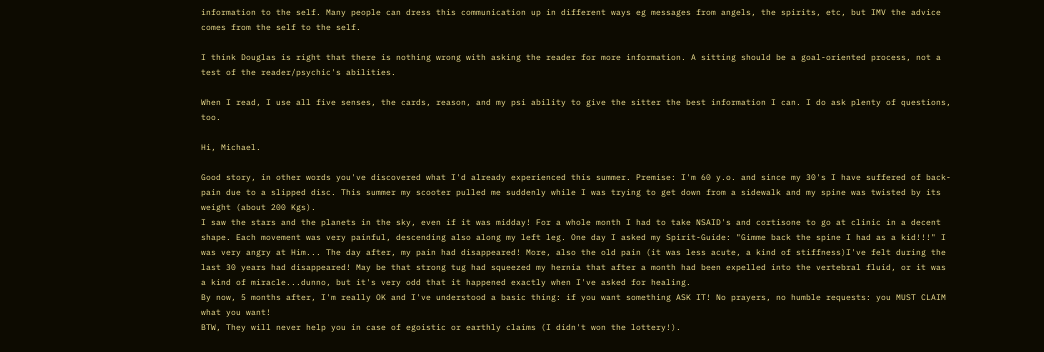information to the self. Many people can dress this communication up in different ways eg messages from angels, the spirits, etc, but IMV the advice comes from the self to the self.

I think Douglas is right that there is nothing wrong with asking the reader for more information. A sitting should be a goal-oriented process, not a test of the reader/psychic's abilities.

When I read, I use all five senses, the cards, reason, and my psi ability to give the sitter the best information I can. I do ask plenty of questions, too.

Hi, Michael.

Good story, in other words you've discovered what I'd already experienced this summer. Premise: I'm 60 y.o. and since my 30's I have suffered of back-pain due to a slipped disc. This summer my scooter pulled me suddenly while I was trying to get down from a sidewalk and my spine was twisted by its weight (about 200 Kgs).
I saw the stars and the planets in the sky, even if it was midday! For a whole month I had to take NSAID's and cortisone to go at clinic in a decent shape. Each movement was very painful, descending also along my left leg. One day I asked my Spirit-Guide: "Gimme back the spine I had as a kid!!!" I was very angry at Him... The day after, my pain had disappeared! More, also the old pain (it was less acute, a kind of stiffness)I've felt during the last 30 years had disappeared! May be that strong tug had squeezed my hernia that after a month had been expelled into the vertebral fluid, or it was a kind of miracle...dunno, but it's very odd that it happened exactly when I've asked for healing.
By now, 5 months after, I'm really OK and I've understood a basic thing: if you want something ASK IT! No prayers, no humble requests: you MUST CLAIM what you want!
BTW, They will never help you in case of egoistic or earthly claims (I didn't won the lottery!).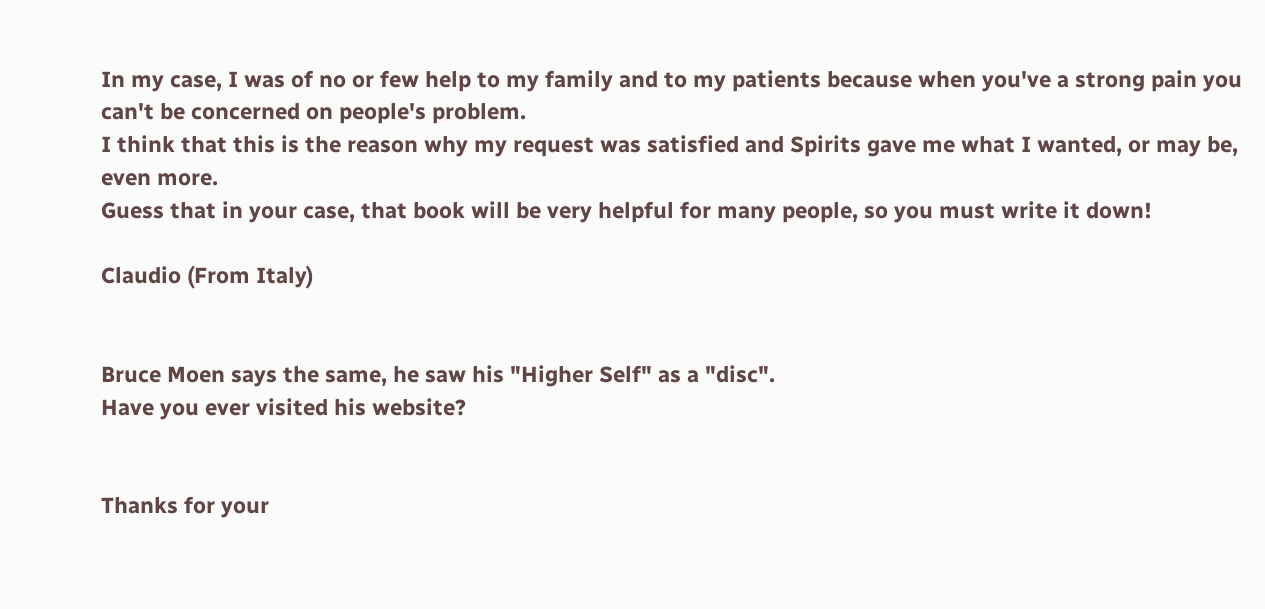In my case, I was of no or few help to my family and to my patients because when you've a strong pain you can't be concerned on people's problem.
I think that this is the reason why my request was satisfied and Spirits gave me what I wanted, or may be, even more.
Guess that in your case, that book will be very helpful for many people, so you must write it down!

Claudio (From Italy)


Bruce Moen says the same, he saw his "Higher Self" as a "disc".
Have you ever visited his website?


Thanks for your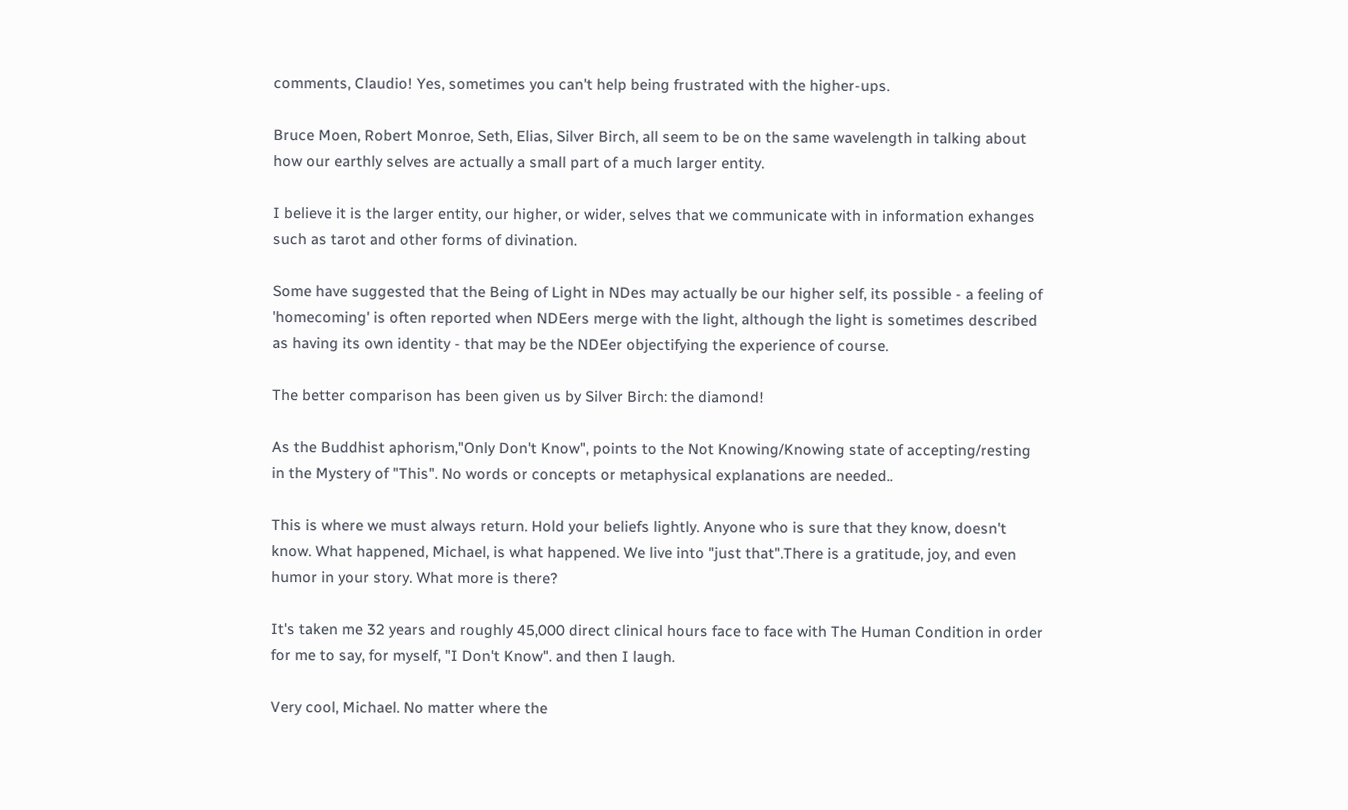comments, Claudio! Yes, sometimes you can't help being frustrated with the higher-ups.

Bruce Moen, Robert Monroe, Seth, Elias, Silver Birch, all seem to be on the same wavelength in talking about how our earthly selves are actually a small part of a much larger entity.

I believe it is the larger entity, our higher, or wider, selves that we communicate with in information exhanges such as tarot and other forms of divination.

Some have suggested that the Being of Light in NDes may actually be our higher self, its possible - a feeling of 'homecoming' is often reported when NDEers merge with the light, although the light is sometimes described as having its own identity - that may be the NDEer objectifying the experience of course.

The better comparison has been given us by Silver Birch: the diamond!

As the Buddhist aphorism,"Only Don't Know", points to the Not Knowing/Knowing state of accepting/resting in the Mystery of "This". No words or concepts or metaphysical explanations are needed..

This is where we must always return. Hold your beliefs lightly. Anyone who is sure that they know, doesn't know. What happened, Michael, is what happened. We live into "just that".There is a gratitude, joy, and even humor in your story. What more is there?

It's taken me 32 years and roughly 45,000 direct clinical hours face to face with The Human Condition in order for me to say, for myself, "I Don't Know". and then I laugh.

Very cool, Michael. No matter where the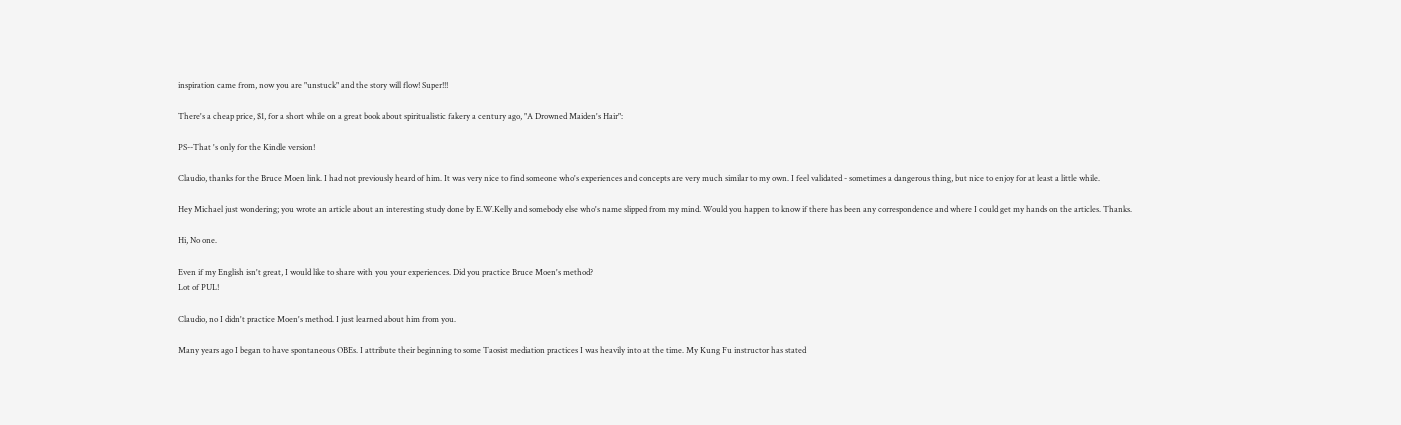inspiration came from, now you are "unstuck" and the story will flow! Super!!!

There's a cheap price, $1, for a short while on a great book about spiritualistic fakery a century ago, "A Drowned Maiden's Hair":

PS--That 's only for the Kindle version!

Claudio, thanks for the Bruce Moen link. I had not previously heard of him. It was very nice to find someone who's experiences and concepts are very much similar to my own. I feel validated - sometimes a dangerous thing, but nice to enjoy for at least a little while.

Hey Michael just wondering; you wrote an article about an interesting study done by E.W.Kelly and somebody else who's name slipped from my mind. Would you happen to know if there has been any correspondence and where I could get my hands on the articles. Thanks.

Hi, No one.

Even if my English isn't great, I would like to share with you your experiences. Did you practice Bruce Moen's method?
Lot of PUL!

Claudio, no I didn't practice Moen's method. I just learned about him from you.

Many years ago I began to have spontaneous OBEs. I attribute their beginning to some Taosist mediation practices I was heavily into at the time. My Kung Fu instructor has stated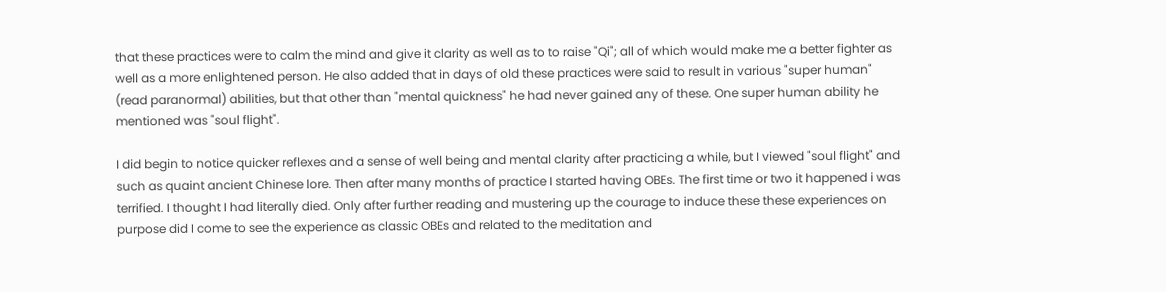that these practices were to calm the mind and give it clarity as well as to to raise "Qi"; all of which would make me a better fighter as well as a more enlightened person. He also added that in days of old these practices were said to result in various "super human" (read paranormal) abilities, but that other than "mental quickness" he had never gained any of these. One super human ability he mentioned was "soul flight".

I did begin to notice quicker reflexes and a sense of well being and mental clarity after practicing a while, but I viewed "soul flight" and such as quaint ancient Chinese lore. Then after many months of practice I started having OBEs. The first time or two it happened i was terrified. I thought I had literally died. Only after further reading and mustering up the courage to induce these these experiences on purpose did I come to see the experience as classic OBEs and related to the meditation and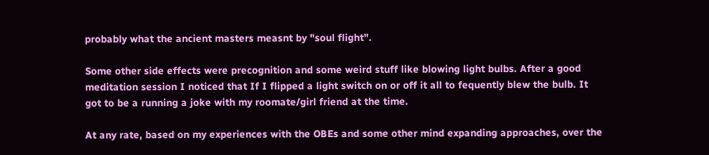probably what the ancient masters measnt by "soul flight".

Some other side effects were precognition and some weird stuff like blowing light bulbs. After a good meditation session I noticed that If I flipped a light switch on or off it all to fequently blew the bulb. It got to be a running a joke with my roomate/girl friend at the time.

At any rate, based on my experiences with the OBEs and some other mind expanding approaches, over the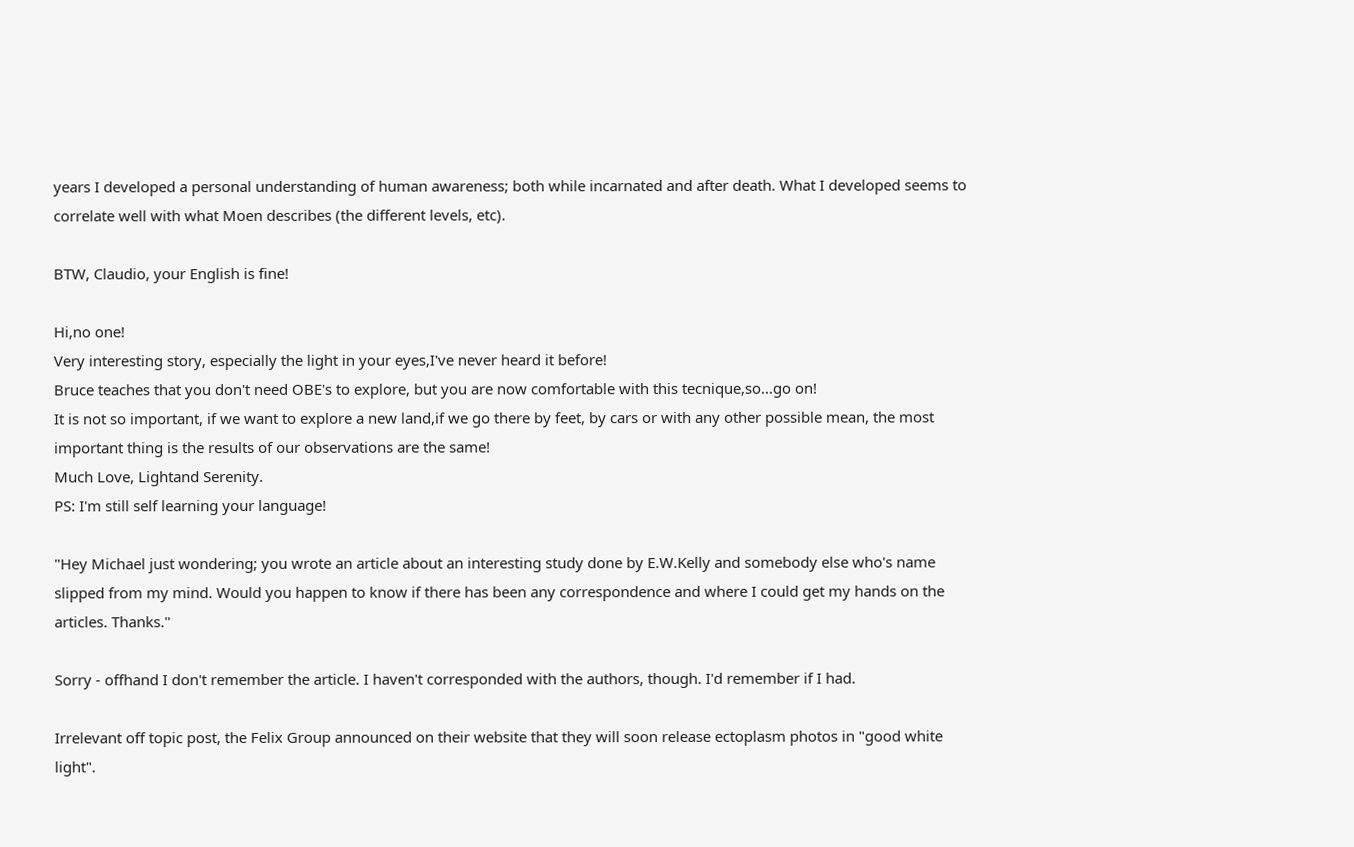years I developed a personal understanding of human awareness; both while incarnated and after death. What I developed seems to correlate well with what Moen describes (the different levels, etc).

BTW, Claudio, your English is fine!

Hi,no one!
Very interesting story, especially the light in your eyes,I've never heard it before!
Bruce teaches that you don't need OBE's to explore, but you are now comfortable with this tecnique,so...go on!
It is not so important, if we want to explore a new land,if we go there by feet, by cars or with any other possible mean, the most important thing is the results of our observations are the same!
Much Love, Lightand Serenity.
PS: I'm still self learning your language!

"Hey Michael just wondering; you wrote an article about an interesting study done by E.W.Kelly and somebody else who's name slipped from my mind. Would you happen to know if there has been any correspondence and where I could get my hands on the articles. Thanks."

Sorry - offhand I don't remember the article. I haven't corresponded with the authors, though. I'd remember if I had.

Irrelevant off topic post, the Felix Group announced on their website that they will soon release ectoplasm photos in "good white light".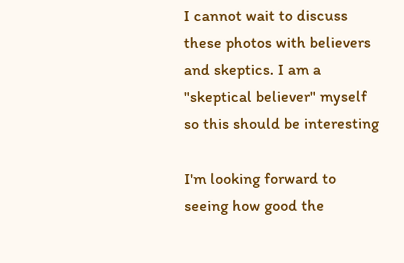I cannot wait to discuss these photos with believers and skeptics. I am a "skeptical believer" myself so this should be interesting

I'm looking forward to seeing how good the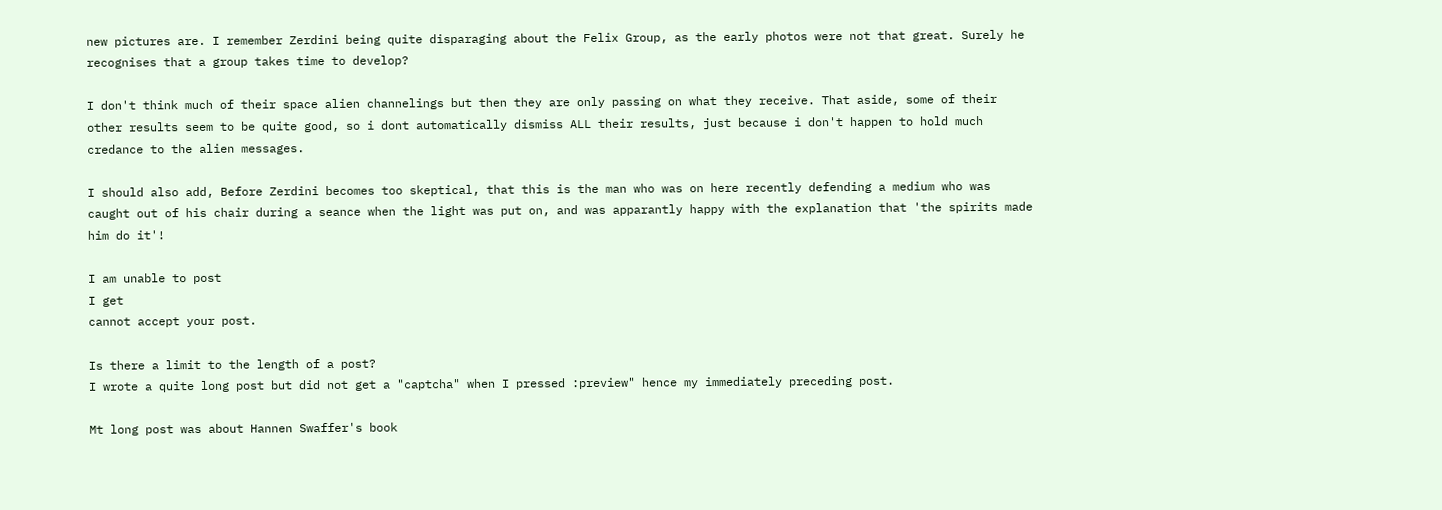new pictures are. I remember Zerdini being quite disparaging about the Felix Group, as the early photos were not that great. Surely he recognises that a group takes time to develop?

I don't think much of their space alien channelings but then they are only passing on what they receive. That aside, some of their other results seem to be quite good, so i dont automatically dismiss ALL their results, just because i don't happen to hold much credance to the alien messages.

I should also add, Before Zerdini becomes too skeptical, that this is the man who was on here recently defending a medium who was caught out of his chair during a seance when the light was put on, and was apparantly happy with the explanation that 'the spirits made him do it'!

I am unable to post
I get
cannot accept your post.

Is there a limit to the length of a post?
I wrote a quite long post but did not get a "captcha" when I pressed :preview" hence my immediately preceding post.

Mt long post was about Hannen Swaffer's book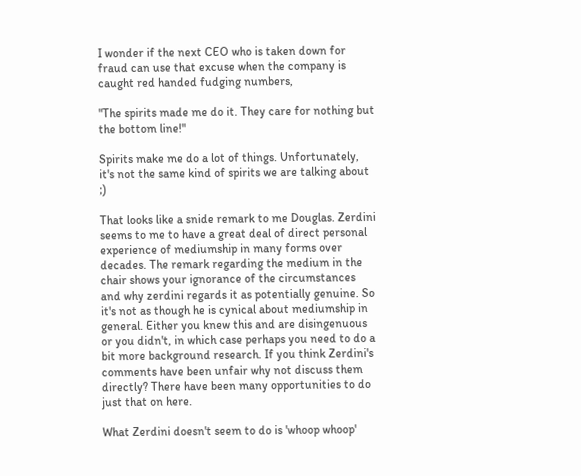I wonder if the next CEO who is taken down for fraud can use that excuse when the company is caught red handed fudging numbers,

"The spirits made me do it. They care for nothing but the bottom line!"

Spirits make me do a lot of things. Unfortunately, it's not the same kind of spirits we are talking about ;)

That looks like a snide remark to me Douglas. Zerdini seems to me to have a great deal of direct personal experience of mediumship in many forms over decades. The remark regarding the medium in the chair shows your ignorance of the circumstances and why zerdini regards it as potentially genuine. So it's not as though he is cynical about mediumship in general. Either you knew this and are disingenuous or you didn't, in which case perhaps you need to do a bit more background research. If you think Zerdini's comments have been unfair why not discuss them directly? There have been many opportunities to do just that on here.

What Zerdini doesn't seem to do is 'whoop whoop'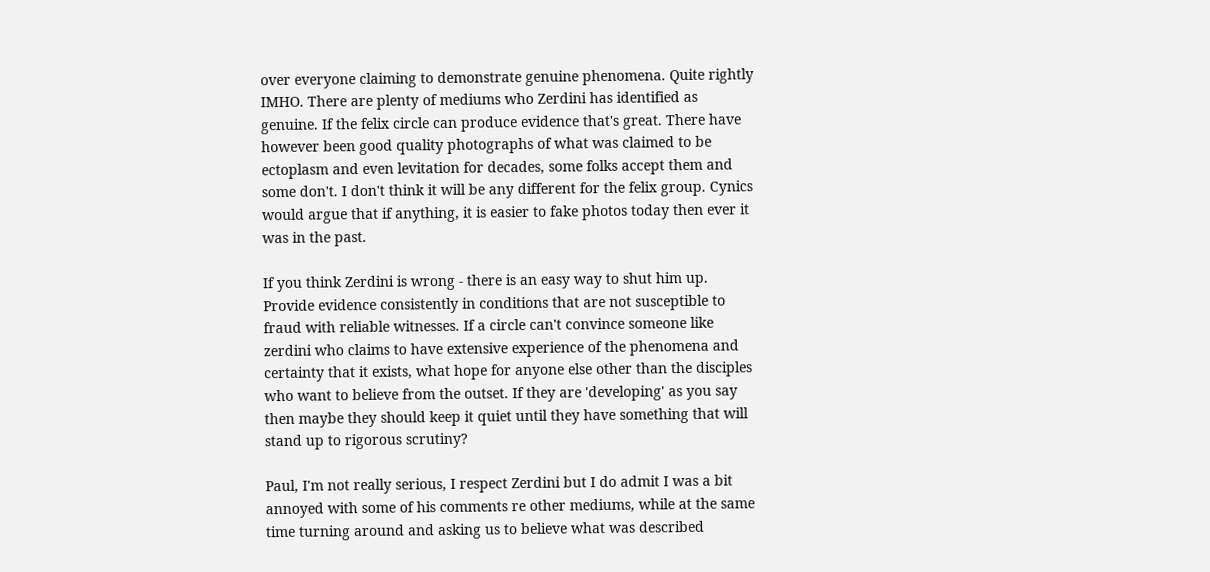over everyone claiming to demonstrate genuine phenomena. Quite rightly IMHO. There are plenty of mediums who Zerdini has identified as genuine. If the felix circle can produce evidence that's great. There have however been good quality photographs of what was claimed to be ectoplasm and even levitation for decades, some folks accept them and some don't. I don't think it will be any different for the felix group. Cynics would argue that if anything, it is easier to fake photos today then ever it was in the past.

If you think Zerdini is wrong - there is an easy way to shut him up. Provide evidence consistently in conditions that are not susceptible to fraud with reliable witnesses. If a circle can't convince someone like zerdini who claims to have extensive experience of the phenomena and certainty that it exists, what hope for anyone else other than the disciples who want to believe from the outset. If they are 'developing' as you say then maybe they should keep it quiet until they have something that will stand up to rigorous scrutiny?

Paul, I'm not really serious, I respect Zerdini but I do admit I was a bit annoyed with some of his comments re other mediums, while at the same time turning around and asking us to believe what was described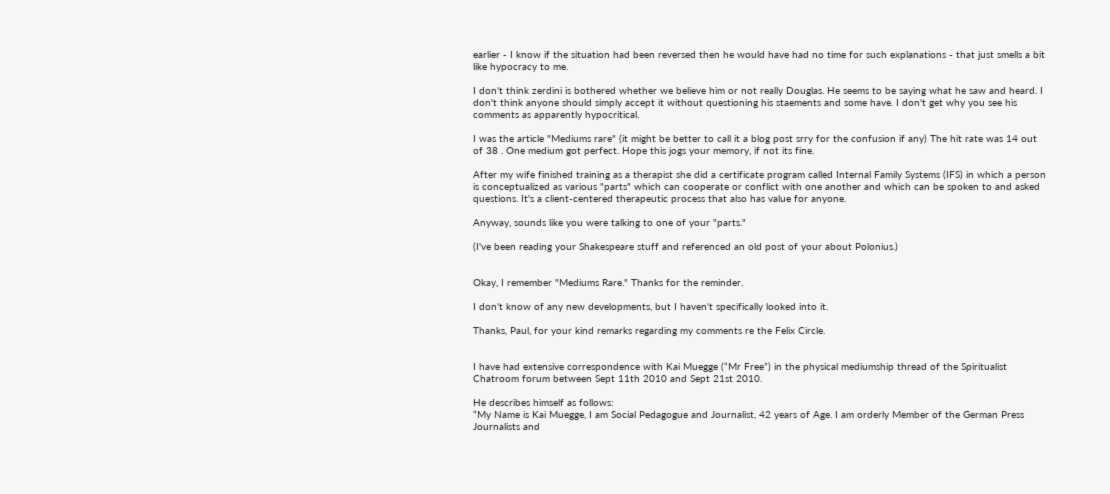earlier - I know if the situation had been reversed then he would have had no time for such explanations - that just smells a bit like hypocracy to me.

I don't think zerdini is bothered whether we believe him or not really Douglas. He seems to be saying what he saw and heard. I don't think anyone should simply accept it without questioning his staements and some have. I don't get why you see his comments as apparently hypocritical.

I was the article "Mediums rare" (it might be better to call it a blog post srry for the confusion if any) The hit rate was 14 out of 38 . One medium got perfect. Hope this jogs your memory, if not its fine.

After my wife finished training as a therapist she did a certificate program called Internal Family Systems (IFS) in which a person is conceptualized as various "parts" which can cooperate or conflict with one another and which can be spoken to and asked questions. It's a client-centered therapeutic process that also has value for anyone.

Anyway, sounds like you were talking to one of your "parts."

(I've been reading your Shakespeare stuff and referenced an old post of your about Polonius.)


Okay, I remember "Mediums Rare." Thanks for the reminder.

I don't know of any new developments, but I haven't specifically looked into it.

Thanks, Paul, for your kind remarks regarding my comments re the Felix Circle.


I have had extensive correspondence with Kai Muegge (“Mr Free”) in the physical mediumship thread of the Spiritualist Chatroom forum between Sept 11th 2010 and Sept 21st 2010.

He describes himself as follows:
“My Name is Kai Muegge, I am Social Pedagogue and Journalist, 42 years of Age. I am orderly Member of the German Press Journalists and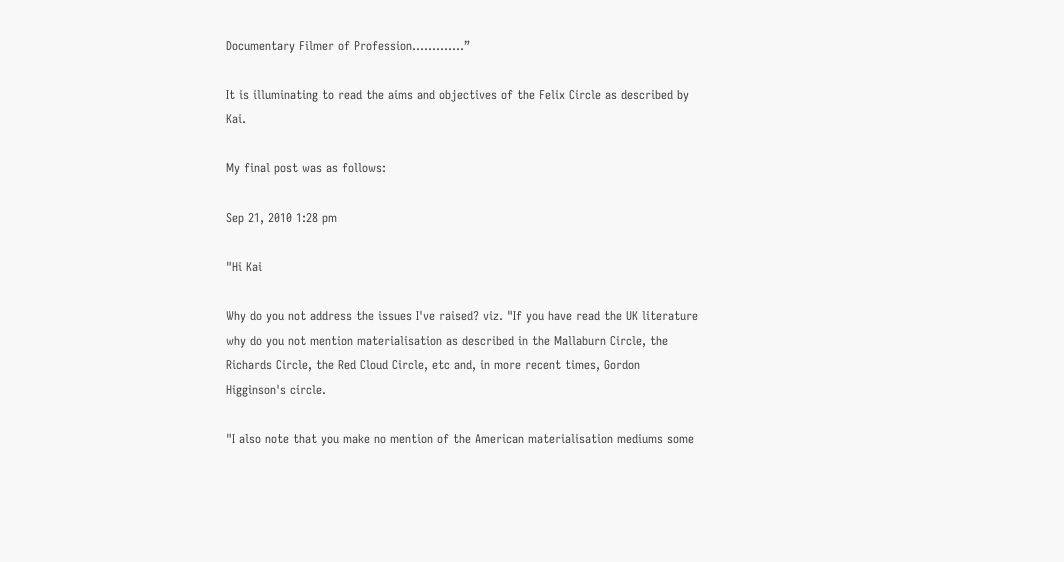Documentary Filmer of Profession.............”

It is illuminating to read the aims and objectives of the Felix Circle as described by Kai.

My final post was as follows:

Sep 21, 2010 1:28 pm

"Hi Kai

Why do you not address the issues I've raised? viz. "If you have read the UK literature why do you not mention materialisation as described in the Mallaburn Circle, the Richards Circle, the Red Cloud Circle, etc and, in more recent times, Gordon Higginson's circle.

"I also note that you make no mention of the American materialisation mediums some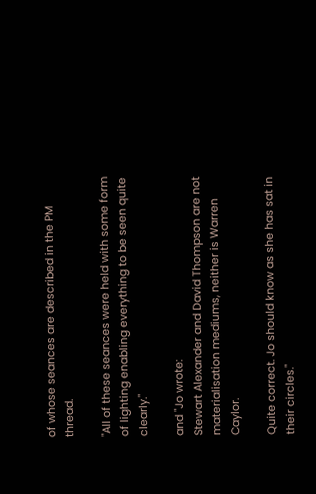of whose seances are described in the PM thread.

"All of these seances were held with some form of lighting enabling everything to be seen quite clearly."

and "Jo wrote:
Stewart Alexander and David Thompson are not materialisation mediums, neither is Warren Caylor.

Quite correct. Jo should know as she has sat in their circles."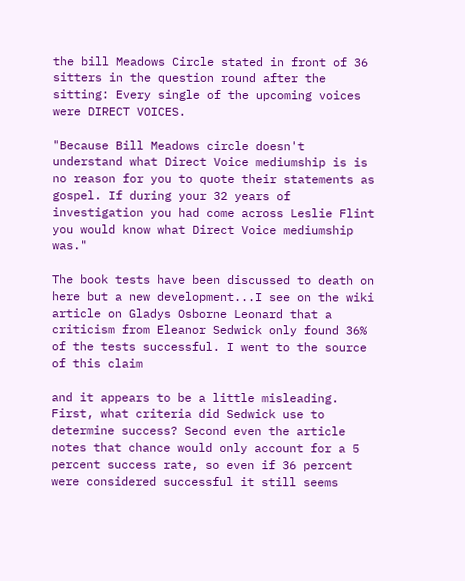the bill Meadows Circle stated in front of 36 sitters in the question round after the sitting: Every single of the upcoming voices were DIRECT VOICES.

"Because Bill Meadows circle doesn't understand what Direct Voice mediumship is is no reason for you to quote their statements as gospel. If during your 32 years of investigation you had come across Leslie Flint you would know what Direct Voice mediumship was."

The book tests have been discussed to death on here but a new development...I see on the wiki article on Gladys Osborne Leonard that a criticism from Eleanor Sedwick only found 36% of the tests successful. I went to the source of this claim

and it appears to be a little misleading. First, what criteria did Sedwick use to determine success? Second even the article notes that chance would only account for a 5 percent success rate, so even if 36 percent were considered successful it still seems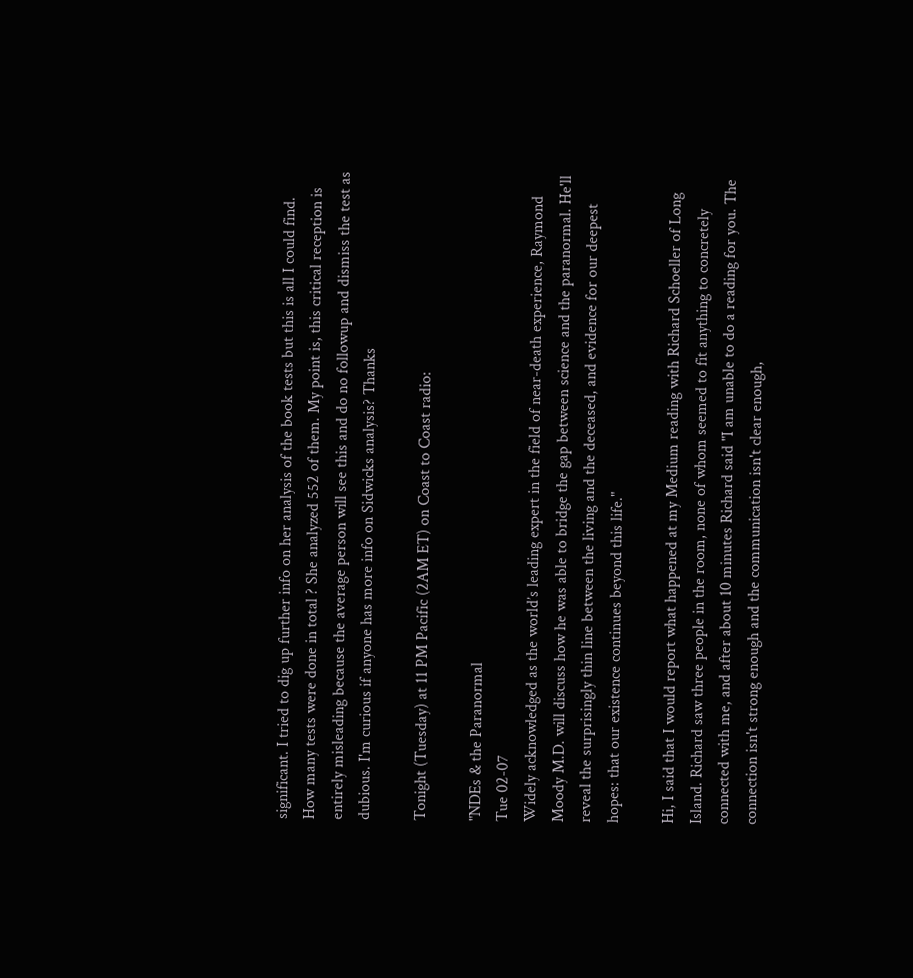significant. I tried to dig up further info on her analysis of the book tests but this is all I could find. How many tests were done in total ? She analyzed 552 of them. My point is, this critical reception is entirely misleading because the average person will see this and do no followup and dismiss the test as dubious. I'm curious if anyone has more info on Sidwicks analysis? Thanks

Tonight (Tuesday) at 11 PM Pacific (2AM ET) on Coast to Coast radio:

"NDEs & the Paranormal
Tue 02-07
Widely acknowledged as the world’s leading expert in the field of near-death experience, Raymond Moody M.D. will discuss how he was able to bridge the gap between science and the paranormal. He'll reveal the surprisingly thin line between the living and the deceased, and evidence for our deepest hopes: that our existence continues beyond this life."

Hi, I said that I would report what happened at my Medium reading with Richard Schoeller of Long Island. Richard saw three people in the room, none of whom seemed to fit anything to concretely connected with me, and after about 10 minutes Richard said "I am unable to do a reading for you. The connection isn't strong enough and the communication isn't clear enough,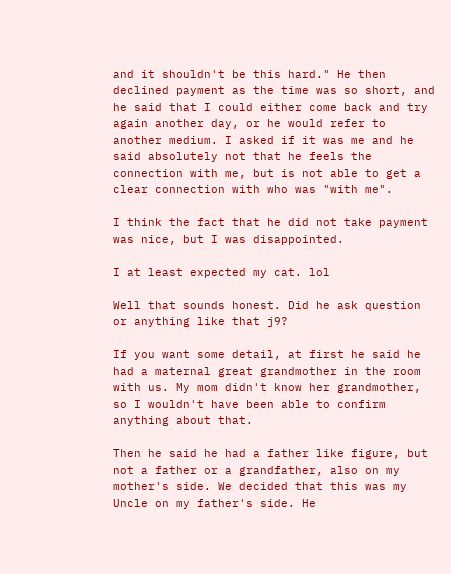and it shouldn't be this hard." He then declined payment as the time was so short, and he said that I could either come back and try again another day, or he would refer to another medium. I asked if it was me and he said absolutely not that he feels the connection with me, but is not able to get a clear connection with who was "with me".

I think the fact that he did not take payment was nice, but I was disappointed.

I at least expected my cat. lol

Well that sounds honest. Did he ask question or anything like that j9?

If you want some detail, at first he said he had a maternal great grandmother in the room with us. My mom didn't know her grandmother, so I wouldn't have been able to confirm anything about that.

Then he said he had a father like figure, but not a father or a grandfather, also on my mother's side. We decided that this was my Uncle on my father's side. He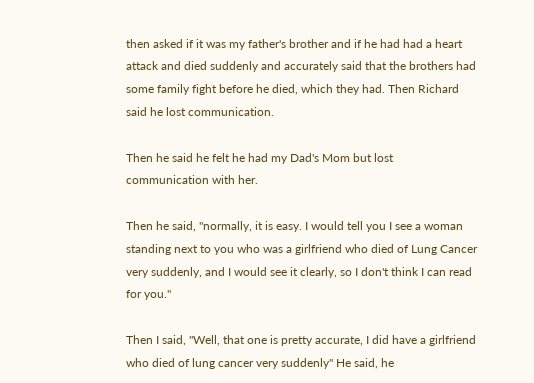then asked if it was my father's brother and if he had had a heart attack and died suddenly and accurately said that the brothers had some family fight before he died, which they had. Then Richard said he lost communication.

Then he said he felt he had my Dad's Mom but lost communication with her.

Then he said, "normally, it is easy. I would tell you I see a woman standing next to you who was a girlfriend who died of Lung Cancer very suddenly, and I would see it clearly, so I don't think I can read for you."

Then I said, "Well, that one is pretty accurate, I did have a girlfriend who died of lung cancer very suddenly" He said, he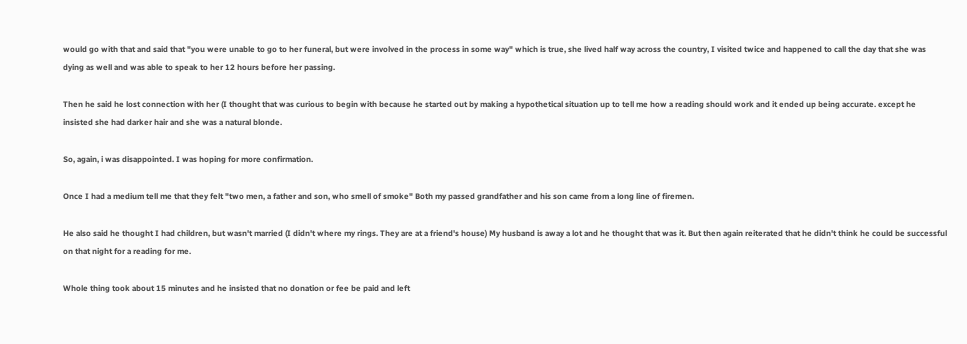would go with that and said that "you were unable to go to her funeral, but were involved in the process in some way" which is true, she lived half way across the country, I visited twice and happened to call the day that she was dying as well and was able to speak to her 12 hours before her passing.

Then he said he lost connection with her (I thought that was curious to begin with because he started out by making a hypothetical situation up to tell me how a reading should work and it ended up being accurate. except he insisted she had darker hair and she was a natural blonde.

So, again, i was disappointed. I was hoping for more confirmation.

Once I had a medium tell me that they felt "two men, a father and son, who smell of smoke" Both my passed grandfather and his son came from a long line of firemen.

He also said he thought I had children, but wasn't married (I didn't where my rings. They are at a friend's house) My husband is away a lot and he thought that was it. But then again reiterated that he didn't think he could be successful on that night for a reading for me.

Whole thing took about 15 minutes and he insisted that no donation or fee be paid and left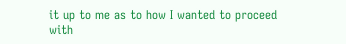it up to me as to how I wanted to proceed with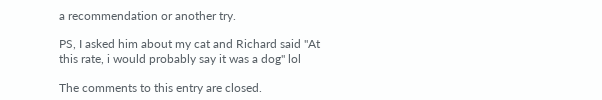a recommendation or another try.

PS, I asked him about my cat and Richard said "At this rate, i would probably say it was a dog" lol

The comments to this entry are closed.